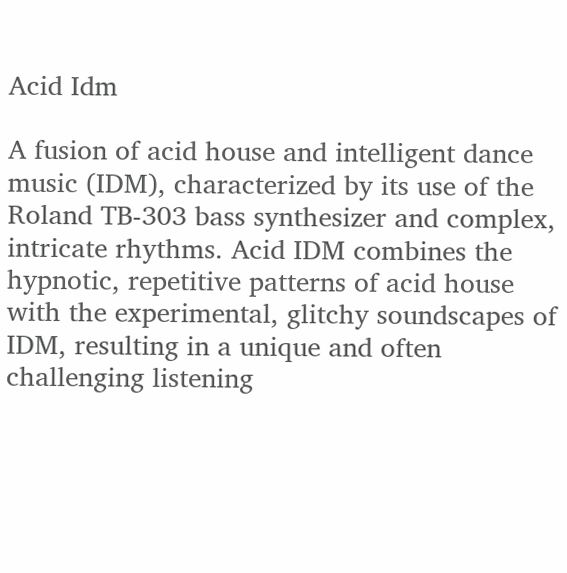Acid Idm

A fusion of acid house and intelligent dance music (IDM), characterized by its use of the Roland TB-303 bass synthesizer and complex, intricate rhythms. Acid IDM combines the hypnotic, repetitive patterns of acid house with the experimental, glitchy soundscapes of IDM, resulting in a unique and often challenging listening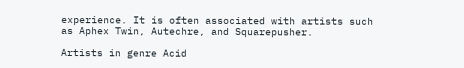experience. It is often associated with artists such as Aphex Twin, Autechre, and Squarepusher.

Artists in genre Acid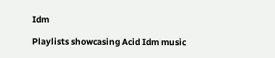Idm

Playlists showcasing Acid Idm music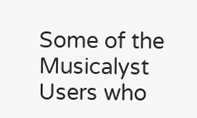Some of the Musicalyst Users who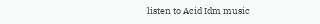listen to Acid Idm music